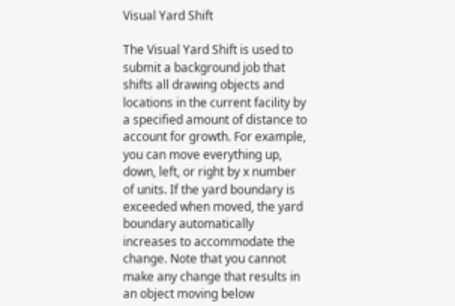Visual Yard Shift

The Visual Yard Shift is used to submit a background job that shifts all drawing objects and locations in the current facility by a specified amount of distance to account for growth. For example, you can move everything up, down, left, or right by x number of units. If the yard boundary is exceeded when moved, the yard boundary automatically increases to accommodate the change. Note that you cannot make any change that results in an object moving below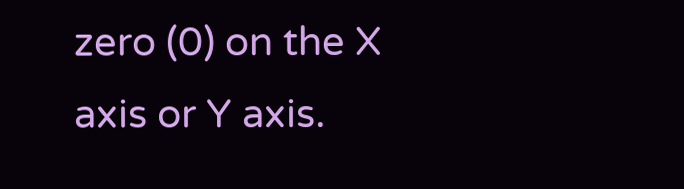zero (0) on the X axis or Y axis.